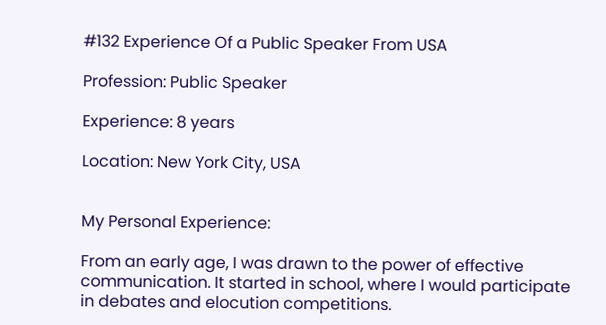#132 Experience Of a Public Speaker From USA

Profession: Public Speaker

Experience: 8 years

Location: New York City, USA


My Personal Experience:

From an early age, I was drawn to the power of effective communication. It started in school, where I would participate in debates and elocution competitions.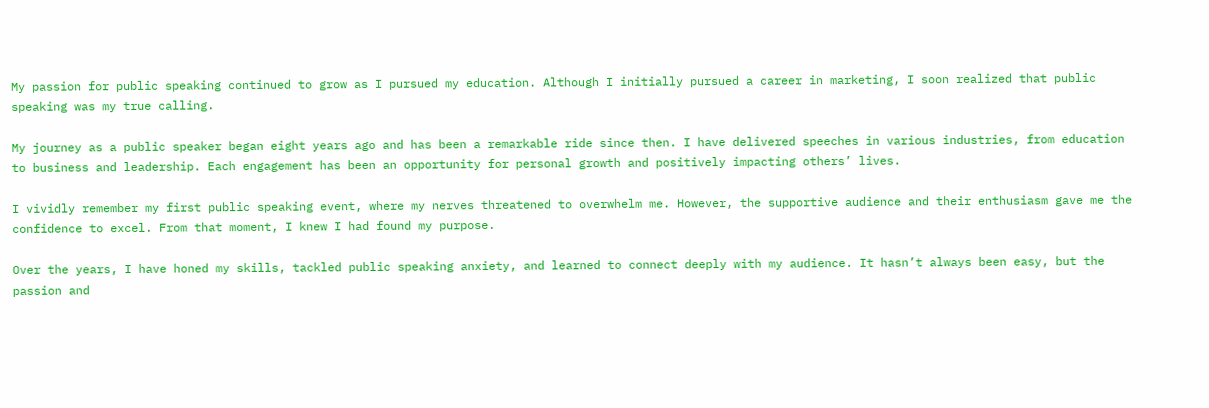My passion for public speaking continued to grow as I pursued my education. Although I initially pursued a career in marketing, I soon realized that public speaking was my true calling.

My journey as a public speaker began eight years ago and has been a remarkable ride since then. I have delivered speeches in various industries, from education to business and leadership. Each engagement has been an opportunity for personal growth and positively impacting others’ lives.

I vividly remember my first public speaking event, where my nerves threatened to overwhelm me. However, the supportive audience and their enthusiasm gave me the confidence to excel. From that moment, I knew I had found my purpose.

Over the years, I have honed my skills, tackled public speaking anxiety, and learned to connect deeply with my audience. It hasn’t always been easy, but the passion and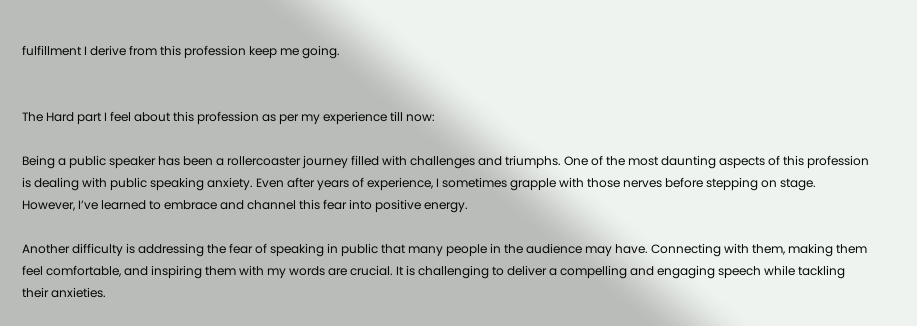fulfillment I derive from this profession keep me going.


The Hard part I feel about this profession as per my experience till now:

Being a public speaker has been a rollercoaster journey filled with challenges and triumphs. One of the most daunting aspects of this profession is dealing with public speaking anxiety. Even after years of experience, I sometimes grapple with those nerves before stepping on stage. However, I’ve learned to embrace and channel this fear into positive energy.

Another difficulty is addressing the fear of speaking in public that many people in the audience may have. Connecting with them, making them feel comfortable, and inspiring them with my words are crucial. It is challenging to deliver a compelling and engaging speech while tackling their anxieties.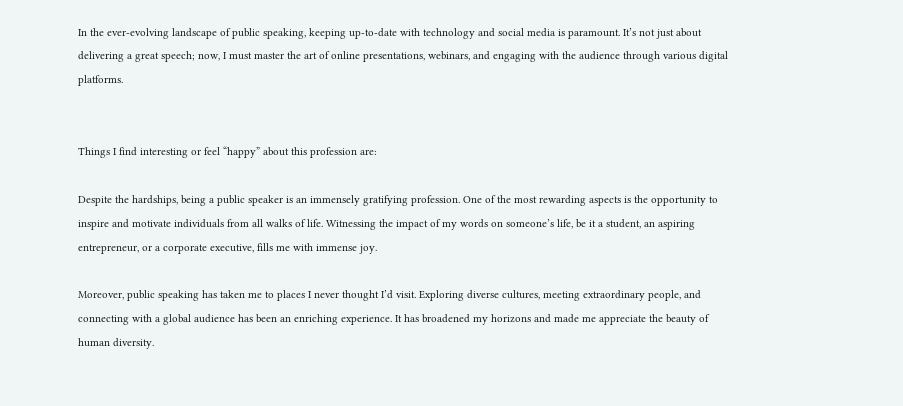In the ever-evolving landscape of public speaking, keeping up-to-date with technology and social media is paramount. It’s not just about delivering a great speech; now, I must master the art of online presentations, webinars, and engaging with the audience through various digital platforms.


Things I find interesting or feel “happy” about this profession are:

Despite the hardships, being a public speaker is an immensely gratifying profession. One of the most rewarding aspects is the opportunity to inspire and motivate individuals from all walks of life. Witnessing the impact of my words on someone’s life, be it a student, an aspiring entrepreneur, or a corporate executive, fills me with immense joy.

Moreover, public speaking has taken me to places I never thought I’d visit. Exploring diverse cultures, meeting extraordinary people, and connecting with a global audience has been an enriching experience. It has broadened my horizons and made me appreciate the beauty of human diversity.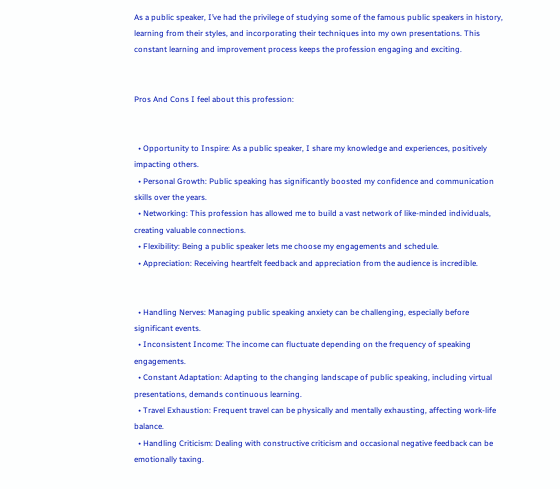As a public speaker, I’ve had the privilege of studying some of the famous public speakers in history, learning from their styles, and incorporating their techniques into my own presentations. This constant learning and improvement process keeps the profession engaging and exciting.


Pros And Cons I feel about this profession:


  • Opportunity to Inspire: As a public speaker, I share my knowledge and experiences, positively impacting others.
  • Personal Growth: Public speaking has significantly boosted my confidence and communication skills over the years.
  • Networking: This profession has allowed me to build a vast network of like-minded individuals, creating valuable connections.
  • Flexibility: Being a public speaker lets me choose my engagements and schedule.
  • Appreciation: Receiving heartfelt feedback and appreciation from the audience is incredible.


  • Handling Nerves: Managing public speaking anxiety can be challenging, especially before significant events.
  • Inconsistent Income: The income can fluctuate depending on the frequency of speaking engagements.
  • Constant Adaptation: Adapting to the changing landscape of public speaking, including virtual presentations, demands continuous learning.
  • Travel Exhaustion: Frequent travel can be physically and mentally exhausting, affecting work-life balance.
  • Handling Criticism: Dealing with constructive criticism and occasional negative feedback can be emotionally taxing.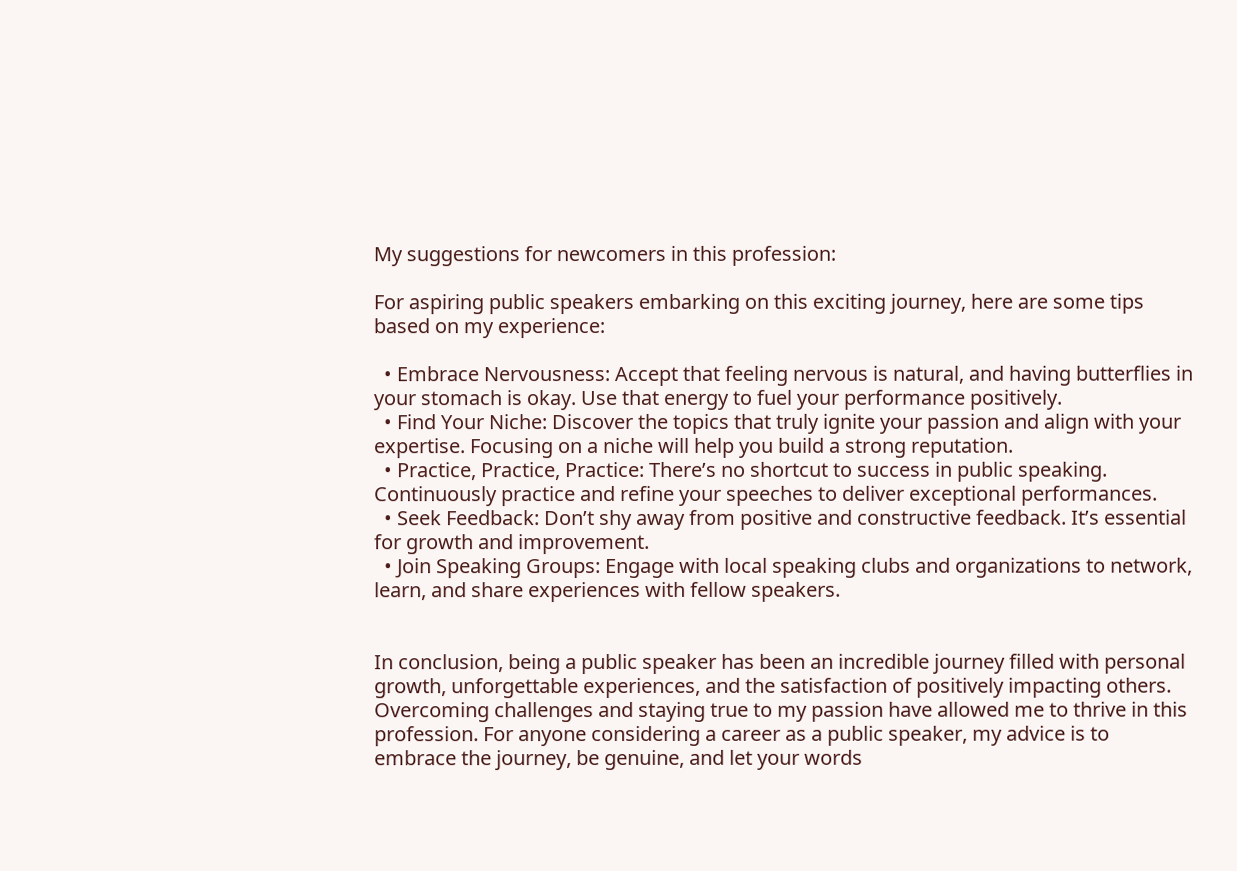My suggestions for newcomers in this profession:

For aspiring public speakers embarking on this exciting journey, here are some tips based on my experience:

  • Embrace Nervousness: Accept that feeling nervous is natural, and having butterflies in your stomach is okay. Use that energy to fuel your performance positively.
  • Find Your Niche: Discover the topics that truly ignite your passion and align with your expertise. Focusing on a niche will help you build a strong reputation.
  • Practice, Practice, Practice: There’s no shortcut to success in public speaking. Continuously practice and refine your speeches to deliver exceptional performances.
  • Seek Feedback: Don’t shy away from positive and constructive feedback. It’s essential for growth and improvement.
  • Join Speaking Groups: Engage with local speaking clubs and organizations to network, learn, and share experiences with fellow speakers.


In conclusion, being a public speaker has been an incredible journey filled with personal growth, unforgettable experiences, and the satisfaction of positively impacting others. Overcoming challenges and staying true to my passion have allowed me to thrive in this profession. For anyone considering a career as a public speaker, my advice is to embrace the journey, be genuine, and let your words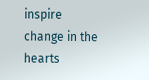inspire change in the hearts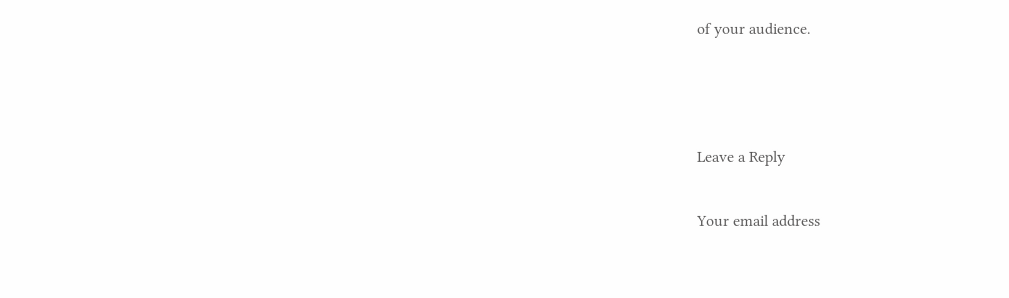of your audience.



Leave a Reply

Your email address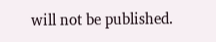will not be published.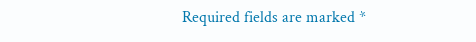Required fields are marked *